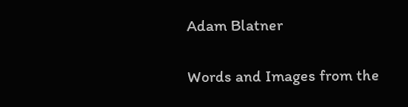Adam Blatner

Words and Images from the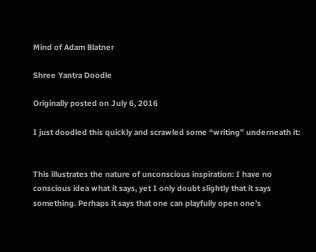Mind of Adam Blatner

Shree Yantra Doodle

Originally posted on July 6, 2016

I just doodled this quickly and scrawled some “writing” underneath it:


This illustrates the nature of unconscious inspiration: I have no conscious idea what it says, yet I only doubt slightly that it says something. Perhaps it says that one can playfully open one’s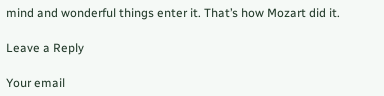mind and wonderful things enter it. That’s how Mozart did it.

Leave a Reply

Your email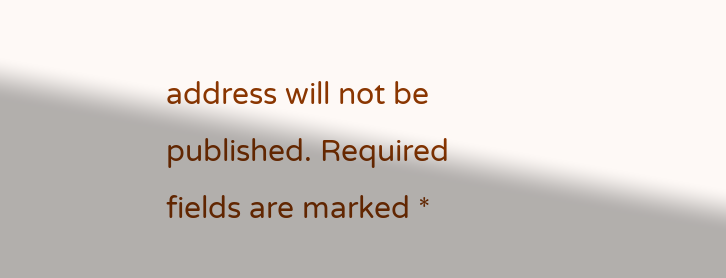address will not be published. Required fields are marked *